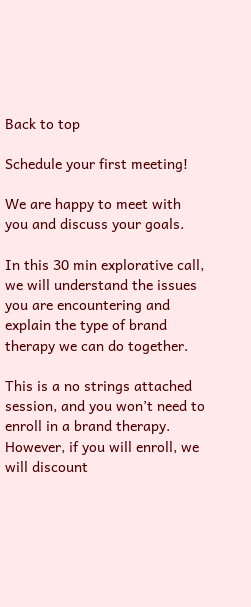Back to top

Schedule your first meeting!

We are happy to meet with you and discuss your goals.

In this 30 min explorative call, we will understand the issues you are encountering and explain the type of brand therapy we can do together.

This is a no strings attached session, and you won’t need to enroll in a brand therapy. However, if you will enroll, we will discount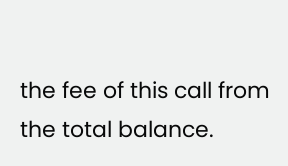the fee of this call from the total balance.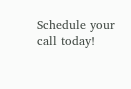Schedule your call today!